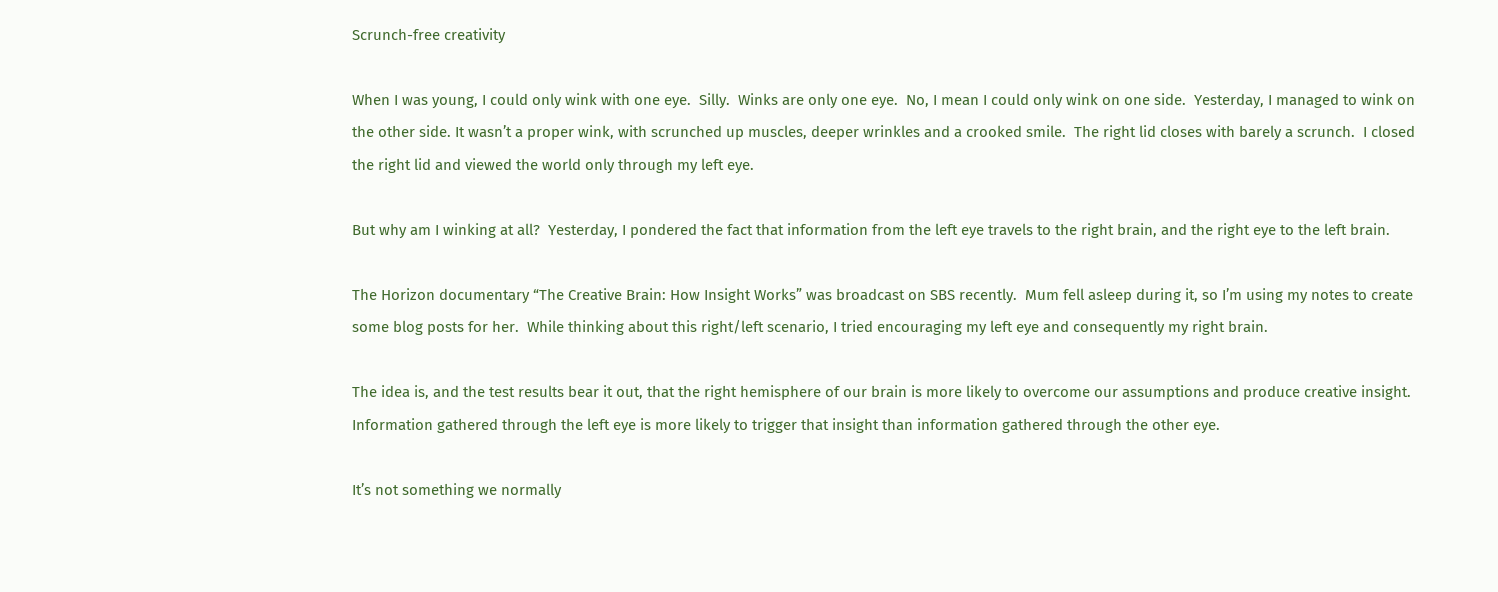Scrunch-free creativity

When I was young, I could only wink with one eye.  Silly.  Winks are only one eye.  No, I mean I could only wink on one side.  Yesterday, I managed to wink on the other side. It wasn’t a proper wink, with scrunched up muscles, deeper wrinkles and a crooked smile.  The right lid closes with barely a scrunch.  I closed the right lid and viewed the world only through my left eye.

But why am I winking at all?  Yesterday, I pondered the fact that information from the left eye travels to the right brain, and the right eye to the left brain.

The Horizon documentary “The Creative Brain: How Insight Works” was broadcast on SBS recently.  Mum fell asleep during it, so I’m using my notes to create some blog posts for her.  While thinking about this right/left scenario, I tried encouraging my left eye and consequently my right brain.

The idea is, and the test results bear it out, that the right hemisphere of our brain is more likely to overcome our assumptions and produce creative insight.  Information gathered through the left eye is more likely to trigger that insight than information gathered through the other eye.

It’s not something we normally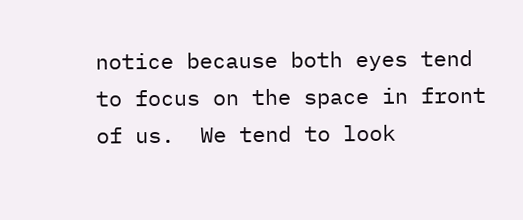notice because both eyes tend to focus on the space in front of us.  We tend to look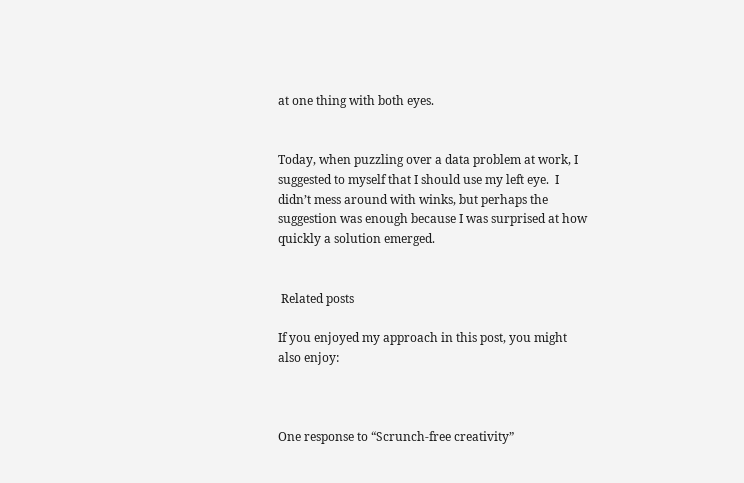at one thing with both eyes.


Today, when puzzling over a data problem at work, I suggested to myself that I should use my left eye.  I didn’t mess around with winks, but perhaps the suggestion was enough because I was surprised at how quickly a solution emerged.


 Related posts

If you enjoyed my approach in this post, you might also enjoy:



One response to “Scrunch-free creativity”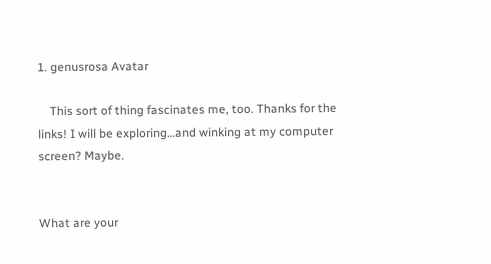1. genusrosa Avatar

    This sort of thing fascinates me, too. Thanks for the links! I will be exploring…and winking at my computer screen? Maybe.


What are your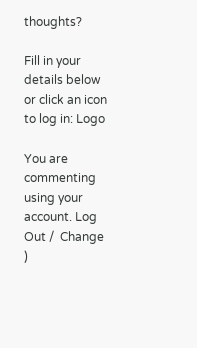thoughts?

Fill in your details below or click an icon to log in: Logo

You are commenting using your account. Log Out /  Change )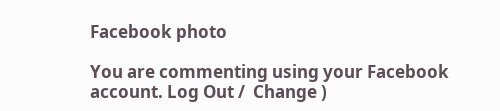Facebook photo

You are commenting using your Facebook account. Log Out /  Change )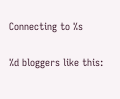Connecting to %s

%d bloggers like this: